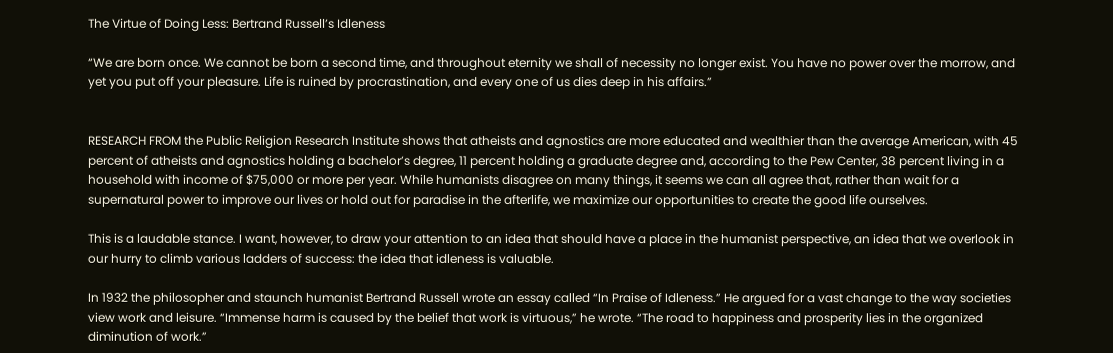The Virtue of Doing Less: Bertrand Russell’s Idleness

“We are born once. We cannot be born a second time, and throughout eternity we shall of necessity no longer exist. You have no power over the morrow, and yet you put off your pleasure. Life is ruined by procrastination, and every one of us dies deep in his affairs.”


RESEARCH FROM the Public Religion Research Institute shows that atheists and agnostics are more educated and wealthier than the average American, with 45 percent of atheists and agnostics holding a bachelor’s degree, 11 percent holding a graduate degree and, according to the Pew Center, 38 percent living in a household with income of $75,000 or more per year. While humanists disagree on many things, it seems we can all agree that, rather than wait for a supernatural power to improve our lives or hold out for paradise in the afterlife, we maximize our opportunities to create the good life ourselves.

This is a laudable stance. I want, however, to draw your attention to an idea that should have a place in the humanist perspective, an idea that we overlook in our hurry to climb various ladders of success: the idea that idleness is valuable.

In 1932 the philosopher and staunch humanist Bertrand Russell wrote an essay called “In Praise of Idleness.” He argued for a vast change to the way societies view work and leisure. “Immense harm is caused by the belief that work is virtuous,” he wrote. “The road to happiness and prosperity lies in the organized diminution of work.”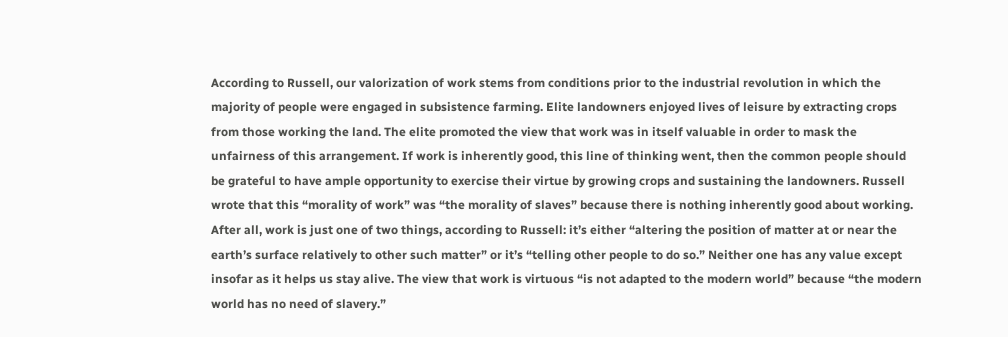According to Russell, our valorization of work stems from conditions prior to the industrial revolution in which the majority of people were engaged in subsistence farming. Elite landowners enjoyed lives of leisure by extracting crops from those working the land. The elite promoted the view that work was in itself valuable in order to mask the unfairness of this arrangement. If work is inherently good, this line of thinking went, then the common people should be grateful to have ample opportunity to exercise their virtue by growing crops and sustaining the landowners. Russell wrote that this “morality of work” was “the morality of slaves” because there is nothing inherently good about working. After all, work is just one of two things, according to Russell: it’s either “altering the position of matter at or near the earth’s surface relatively to other such matter” or it’s “telling other people to do so.” Neither one has any value except insofar as it helps us stay alive. The view that work is virtuous “is not adapted to the modern world” because “the modern world has no need of slavery.”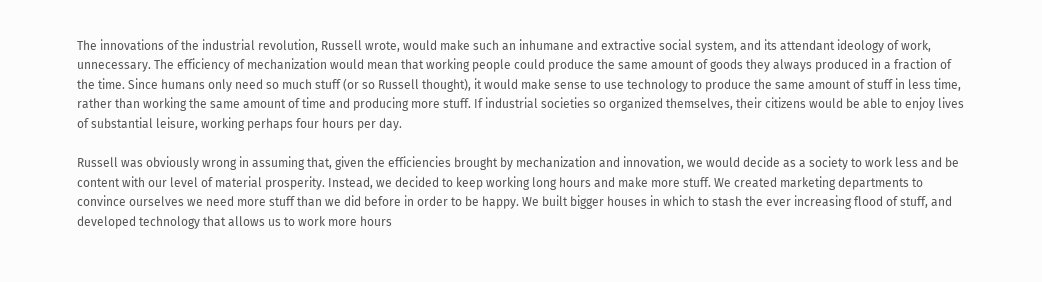The innovations of the industrial revolution, Russell wrote, would make such an inhumane and extractive social system, and its attendant ideology of work, unnecessary. The efficiency of mechanization would mean that working people could produce the same amount of goods they always produced in a fraction of the time. Since humans only need so much stuff (or so Russell thought), it would make sense to use technology to produce the same amount of stuff in less time, rather than working the same amount of time and producing more stuff. If industrial societies so organized themselves, their citizens would be able to enjoy lives of substantial leisure, working perhaps four hours per day.

Russell was obviously wrong in assuming that, given the efficiencies brought by mechanization and innovation, we would decide as a society to work less and be content with our level of material prosperity. Instead, we decided to keep working long hours and make more stuff. We created marketing departments to convince ourselves we need more stuff than we did before in order to be happy. We built bigger houses in which to stash the ever increasing flood of stuff, and developed technology that allows us to work more hours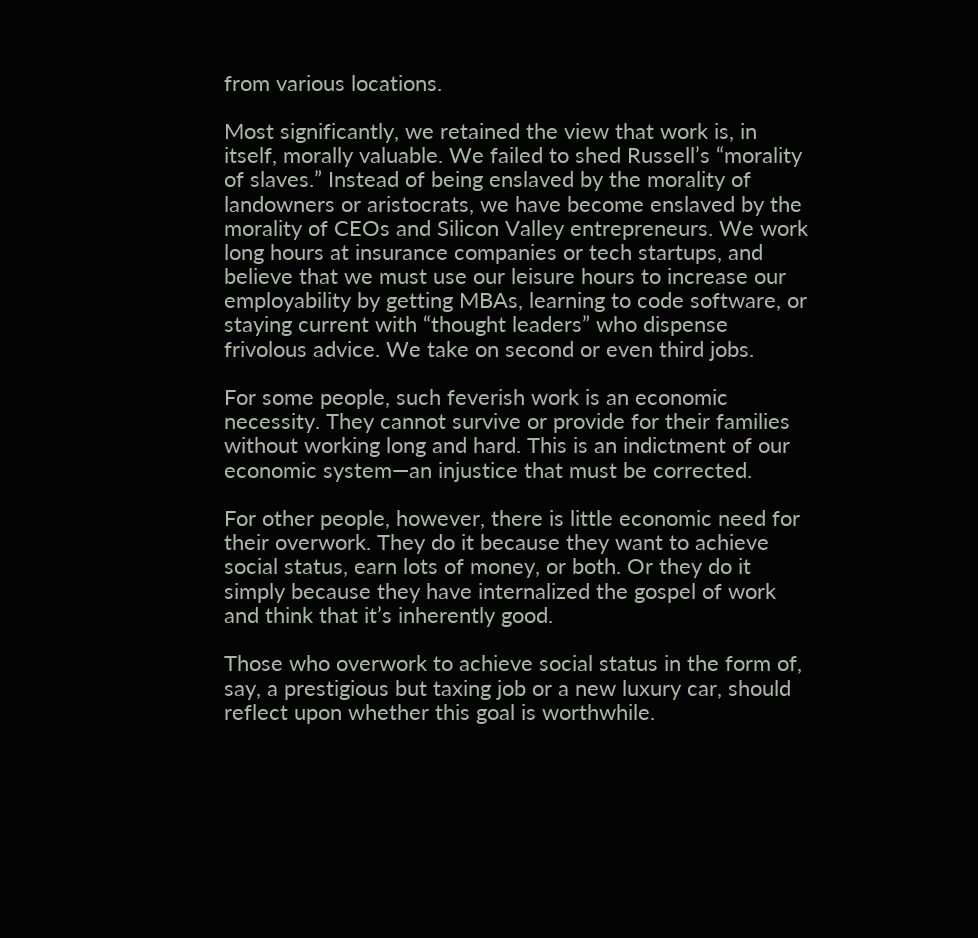from various locations.

Most significantly, we retained the view that work is, in itself, morally valuable. We failed to shed Russell’s “morality of slaves.” Instead of being enslaved by the morality of landowners or aristocrats, we have become enslaved by the morality of CEOs and Silicon Valley entrepreneurs. We work long hours at insurance companies or tech startups, and believe that we must use our leisure hours to increase our employability by getting MBAs, learning to code software, or staying current with “thought leaders” who dispense frivolous advice. We take on second or even third jobs.

For some people, such feverish work is an economic necessity. They cannot survive or provide for their families without working long and hard. This is an indictment of our economic system—an injustice that must be corrected.

For other people, however, there is little economic need for their overwork. They do it because they want to achieve social status, earn lots of money, or both. Or they do it simply because they have internalized the gospel of work and think that it’s inherently good.

Those who overwork to achieve social status in the form of, say, a prestigious but taxing job or a new luxury car, should reflect upon whether this goal is worthwhile.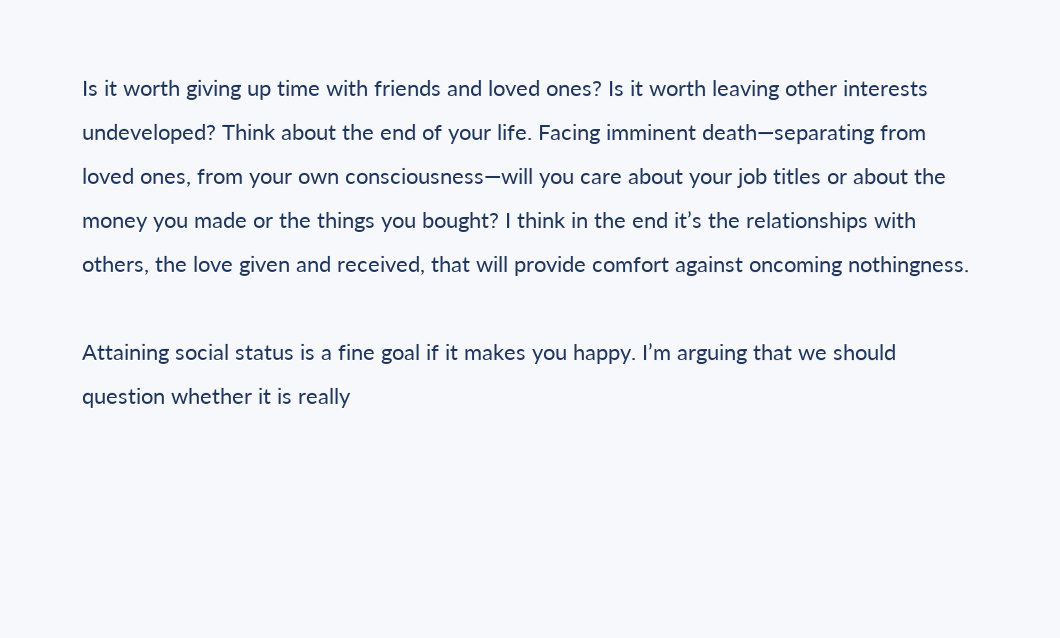Is it worth giving up time with friends and loved ones? Is it worth leaving other interests undeveloped? Think about the end of your life. Facing imminent death—separating from loved ones, from your own consciousness—will you care about your job titles or about the money you made or the things you bought? I think in the end it’s the relationships with others, the love given and received, that will provide comfort against oncoming nothingness.

Attaining social status is a fine goal if it makes you happy. I’m arguing that we should question whether it is really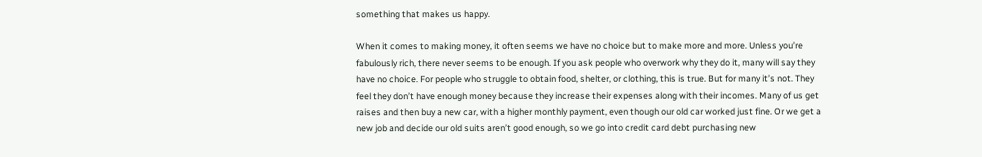something that makes us happy.

When it comes to making money, it often seems we have no choice but to make more and more. Unless you’re fabulously rich, there never seems to be enough. If you ask people who overwork why they do it, many will say they have no choice. For people who struggle to obtain food, shelter, or clothing, this is true. But for many it’s not. They feel they don’t have enough money because they increase their expenses along with their incomes. Many of us get raises and then buy a new car, with a higher monthly payment, even though our old car worked just fine. Or we get a new job and decide our old suits aren’t good enough, so we go into credit card debt purchasing new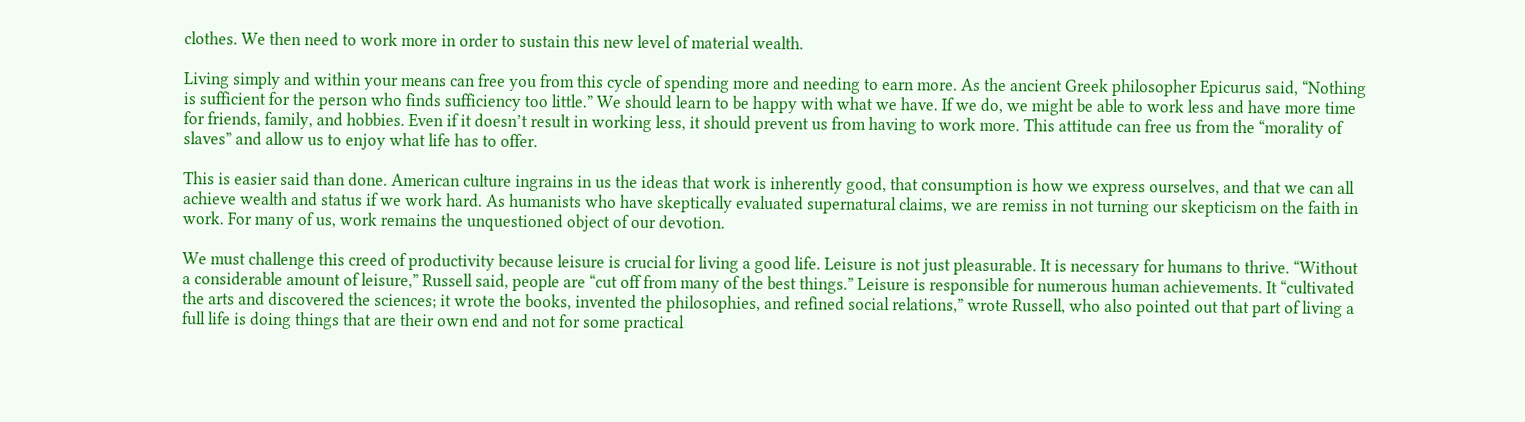clothes. We then need to work more in order to sustain this new level of material wealth.

Living simply and within your means can free you from this cycle of spending more and needing to earn more. As the ancient Greek philosopher Epicurus said, “Nothing is sufficient for the person who finds sufficiency too little.” We should learn to be happy with what we have. If we do, we might be able to work less and have more time for friends, family, and hobbies. Even if it doesn’t result in working less, it should prevent us from having to work more. This attitude can free us from the “morality of slaves” and allow us to enjoy what life has to offer.

This is easier said than done. American culture ingrains in us the ideas that work is inherently good, that consumption is how we express ourselves, and that we can all achieve wealth and status if we work hard. As humanists who have skeptically evaluated supernatural claims, we are remiss in not turning our skepticism on the faith in work. For many of us, work remains the unquestioned object of our devotion.

We must challenge this creed of productivity because leisure is crucial for living a good life. Leisure is not just pleasurable. It is necessary for humans to thrive. “Without a considerable amount of leisure,” Russell said, people are “cut off from many of the best things.” Leisure is responsible for numerous human achievements. It “cultivated the arts and discovered the sciences; it wrote the books, invented the philosophies, and refined social relations,” wrote Russell, who also pointed out that part of living a full life is doing things that are their own end and not for some practical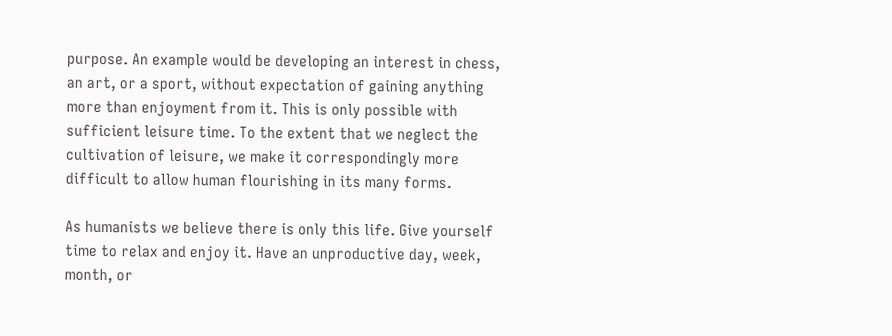purpose. An example would be developing an interest in chess, an art, or a sport, without expectation of gaining anything more than enjoyment from it. This is only possible with sufficient leisure time. To the extent that we neglect the cultivation of leisure, we make it correspondingly more difficult to allow human flourishing in its many forms.

As humanists we believe there is only this life. Give yourself time to relax and enjoy it. Have an unproductive day, week, month, or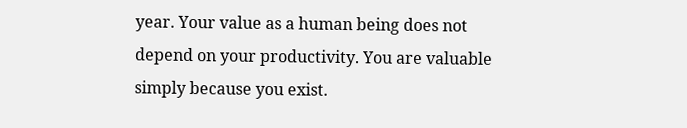year. Your value as a human being does not depend on your productivity. You are valuable simply because you exist.